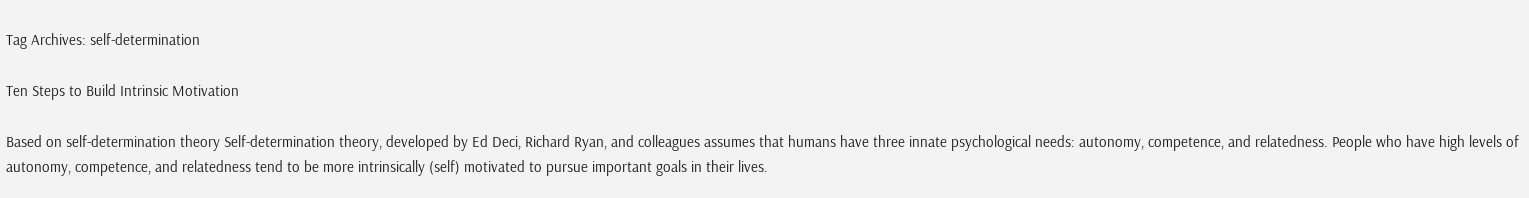Tag Archives: self-determination

Ten Steps to Build Intrinsic Motivation

Based on self-determination theory Self-determination theory, developed by Ed Deci, Richard Ryan, and colleagues assumes that humans have three innate psychological needs: autonomy, competence, and relatedness. People who have high levels of autonomy, competence, and relatedness tend to be more intrinsically (self) motivated to pursue important goals in their lives.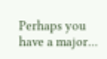Perhaps you have a major…